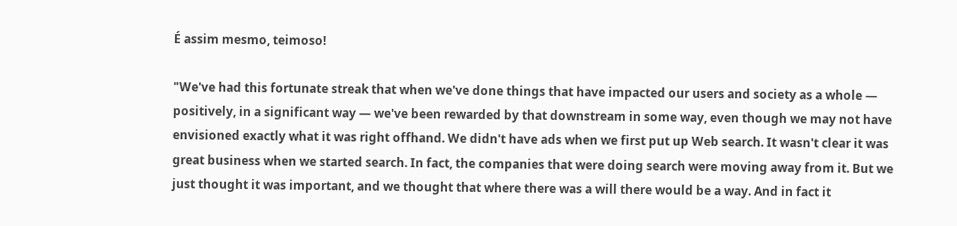É assim mesmo, teimoso!

"We've had this fortunate streak that when we've done things that have impacted our users and society as a whole — positively, in a significant way — we've been rewarded by that downstream in some way, even though we may not have envisioned exactly what it was right offhand. We didn't have ads when we first put up Web search. It wasn't clear it was great business when we started search. In fact, the companies that were doing search were moving away from it. But we just thought it was important, and we thought that where there was a will there would be a way. And in fact it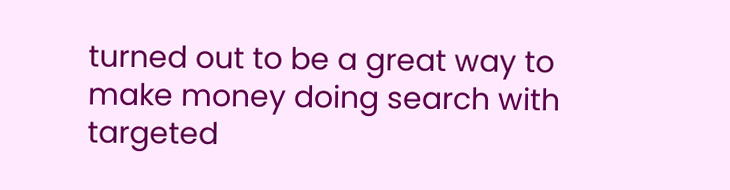turned out to be a great way to make money doing search with targeted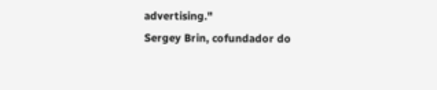advertising."
Sergey Brin, cofundador do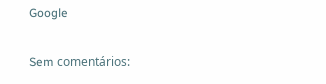Google

Sem comentários: